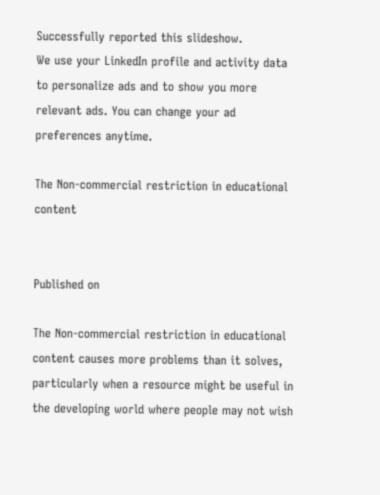Successfully reported this slideshow.
We use your LinkedIn profile and activity data to personalize ads and to show you more relevant ads. You can change your ad preferences anytime.

The Non-commercial restriction in educational content


Published on

The Non-commercial restriction in educational content causes more problems than it solves, particularly when a resource might be useful in the developing world where people may not wish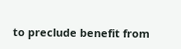to preclude benefit from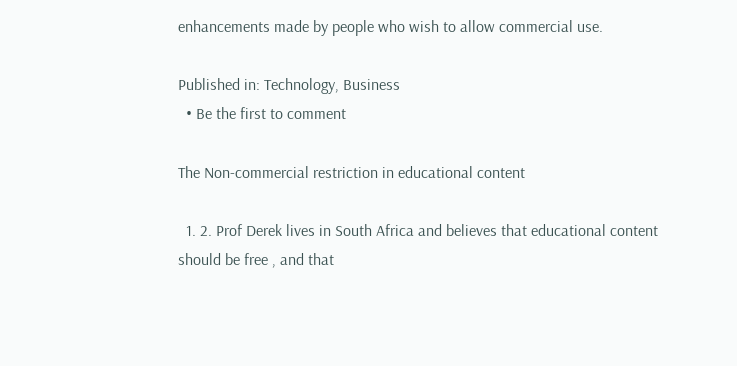enhancements made by people who wish to allow commercial use.

Published in: Technology, Business
  • Be the first to comment

The Non-commercial restriction in educational content

  1. 2. Prof Derek lives in South Africa and believes that educational content should be free , and that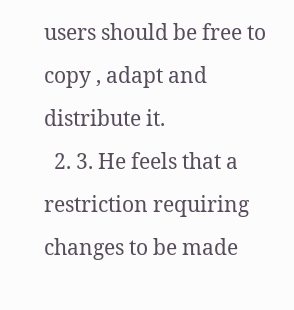users should be free to copy , adapt and distribute it.
  2. 3. He feels that a restriction requiring changes to be made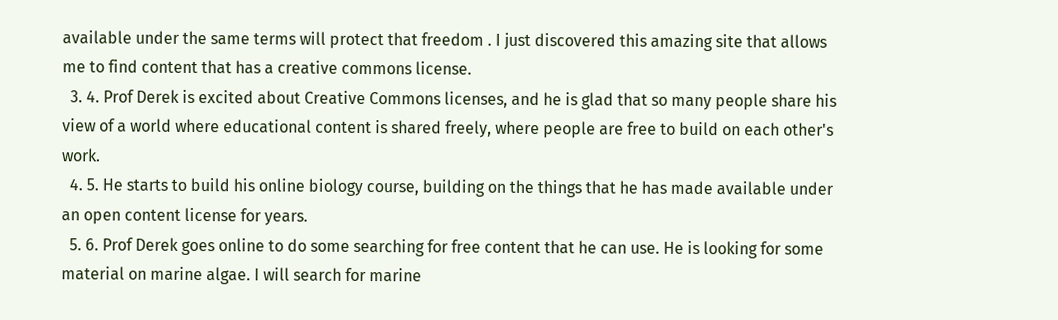available under the same terms will protect that freedom . I just discovered this amazing site that allows me to find content that has a creative commons license.
  3. 4. Prof Derek is excited about Creative Commons licenses, and he is glad that so many people share his view of a world where educational content is shared freely, where people are free to build on each other's work.
  4. 5. He starts to build his online biology course, building on the things that he has made available under an open content license for years.
  5. 6. Prof Derek goes online to do some searching for free content that he can use. He is looking for some material on marine algae. I will search for marine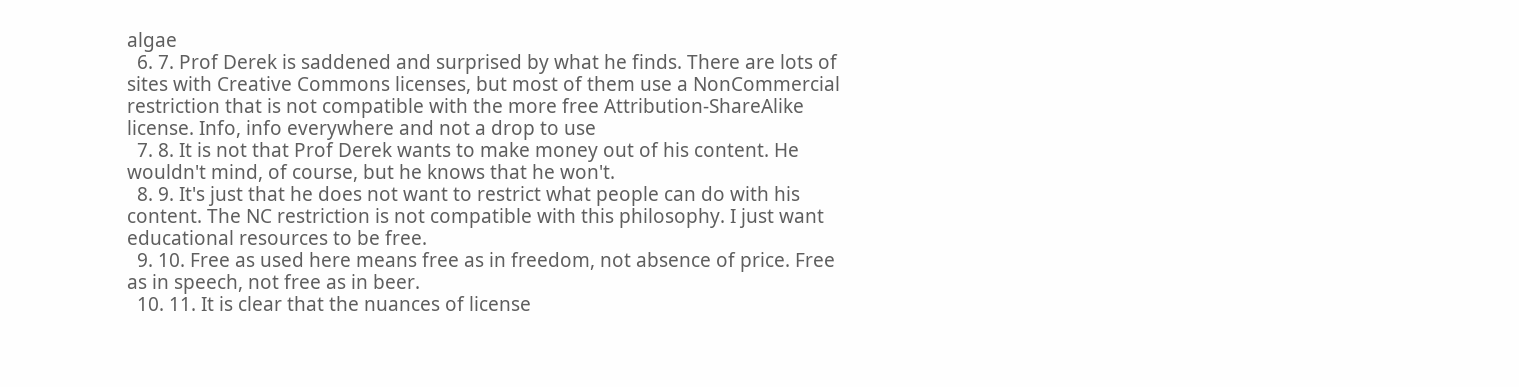algae
  6. 7. Prof Derek is saddened and surprised by what he finds. There are lots of sites with Creative Commons licenses, but most of them use a NonCommercial restriction that is not compatible with the more free Attribution-ShareAlike license. Info, info everywhere and not a drop to use
  7. 8. It is not that Prof Derek wants to make money out of his content. He wouldn't mind, of course, but he knows that he won't.
  8. 9. It's just that he does not want to restrict what people can do with his content. The NC restriction is not compatible with this philosophy. I just want educational resources to be free.
  9. 10. Free as used here means free as in freedom, not absence of price. Free as in speech, not free as in beer.
  10. 11. It is clear that the nuances of license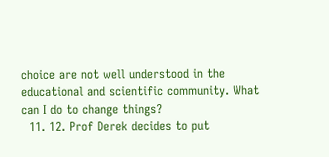choice are not well understood in the educational and scientific community. What can I do to change things?
  11. 12. Prof Derek decides to put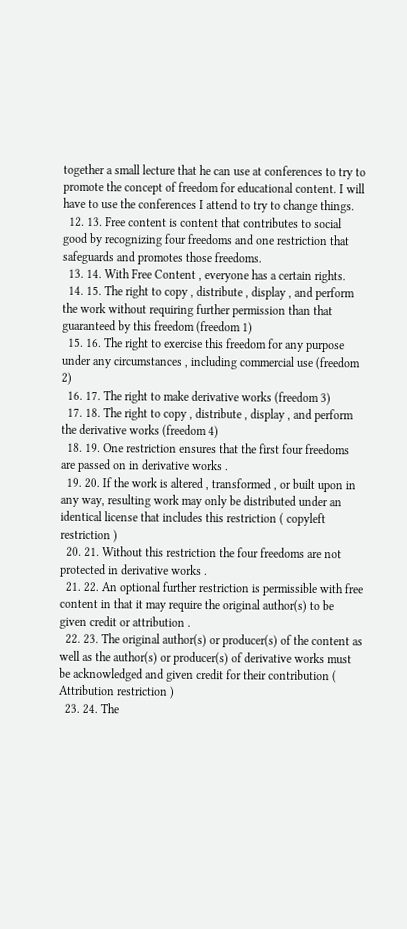together a small lecture that he can use at conferences to try to promote the concept of freedom for educational content. I will have to use the conferences I attend to try to change things.
  12. 13. Free content is content that contributes to social good by recognizing four freedoms and one restriction that safeguards and promotes those freedoms.
  13. 14. With Free Content , everyone has a certain rights.
  14. 15. The right to copy , distribute , display , and perform the work without requiring further permission than that guaranteed by this freedom (freedom 1)
  15. 16. The right to exercise this freedom for any purpose under any circumstances , including commercial use (freedom 2)
  16. 17. The right to make derivative works (freedom 3)
  17. 18. The right to copy , distribute , display , and perform the derivative works (freedom 4)
  18. 19. One restriction ensures that the first four freedoms are passed on in derivative works .
  19. 20. If the work is altered , transformed , or built upon in any way, resulting work may only be distributed under an identical license that includes this restriction ( copyleft restriction )
  20. 21. Without this restriction the four freedoms are not protected in derivative works .
  21. 22. An optional further restriction is permissible with free content in that it may require the original author(s) to be given credit or attribution .
  22. 23. The original author(s) or producer(s) of the content as well as the author(s) or producer(s) of derivative works must be acknowledged and given credit for their contribution ( Attribution restriction )
  23. 24. The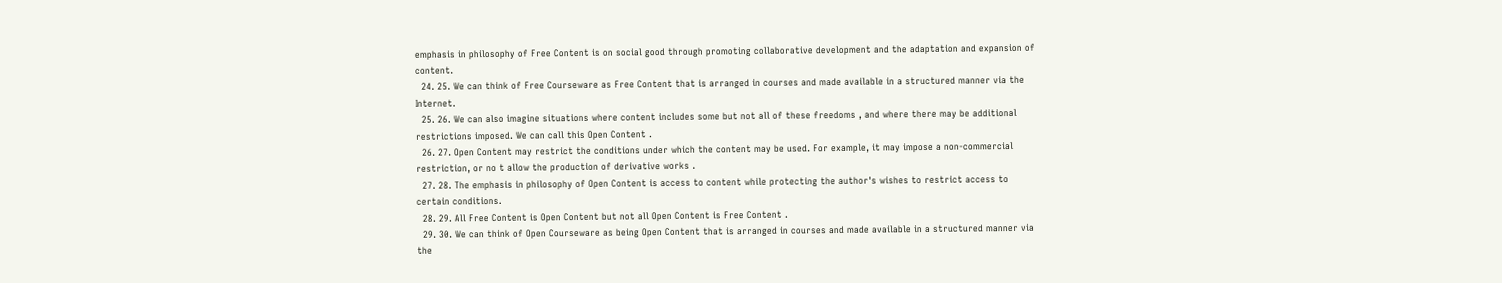emphasis in philosophy of Free Content is on social good through promoting collaborative development and the adaptation and expansion of content.
  24. 25. We can think of Free Courseware as Free Content that is arranged in courses and made available in a structured manner via the Internet.
  25. 26. We can also imagine situations where content includes some but not all of these freedoms , and where there may be additional restrictions imposed. We can call this Open Content .
  26. 27. Open Content may restrict the conditions under which the content may be used. For example, it may impose a non-commercial restriction, or no t allow the production of derivative works .
  27. 28. The emphasis in philosophy of Open Content is access to content while protecting the author's wishes to restrict access to certain conditions.
  28. 29. All Free Content is Open Content but not all Open Content is Free Content .
  29. 30. We can think of Open Courseware as being Open Content that is arranged in courses and made available in a structured manner via the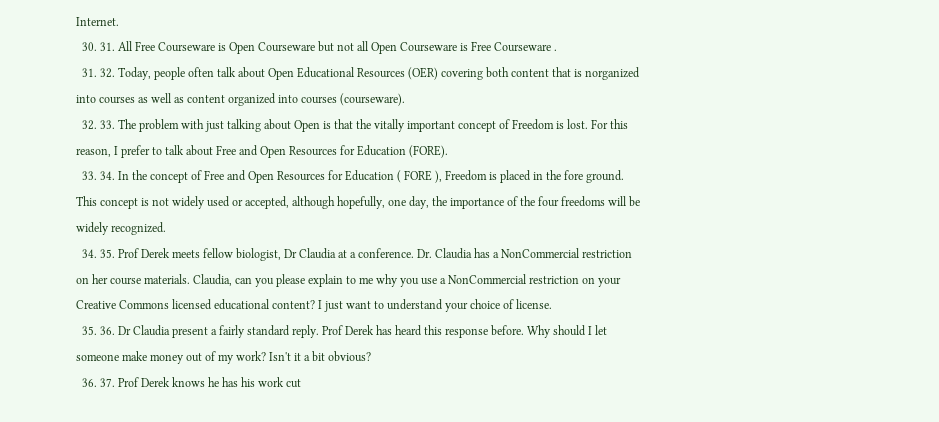Internet.
  30. 31. All Free Courseware is Open Courseware but not all Open Courseware is Free Courseware .
  31. 32. Today, people often talk about Open Educational Resources (OER) covering both content that is norganized into courses as well as content organized into courses (courseware).
  32. 33. The problem with just talking about Open is that the vitally important concept of Freedom is lost. For this reason, I prefer to talk about Free and Open Resources for Education (FORE).
  33. 34. In the concept of Free and Open Resources for Education ( FORE ), Freedom is placed in the fore ground. This concept is not widely used or accepted, although hopefully, one day, the importance of the four freedoms will be widely recognized.
  34. 35. Prof Derek meets fellow biologist, Dr Claudia at a conference. Dr. Claudia has a NonCommercial restriction on her course materials. Claudia, can you please explain to me why you use a NonCommercial restriction on your Creative Commons licensed educational content? I just want to understand your choice of license.
  35. 36. Dr Claudia present a fairly standard reply. Prof Derek has heard this response before. Why should I let someone make money out of my work? Isn't it a bit obvious?
  36. 37. Prof Derek knows he has his work cut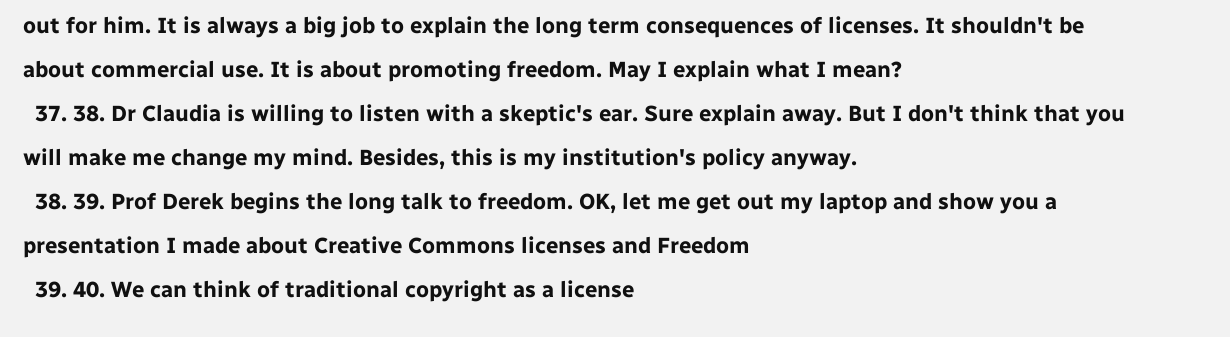out for him. It is always a big job to explain the long term consequences of licenses. It shouldn't be about commercial use. It is about promoting freedom. May I explain what I mean?
  37. 38. Dr Claudia is willing to listen with a skeptic's ear. Sure explain away. But I don't think that you will make me change my mind. Besides, this is my institution's policy anyway.
  38. 39. Prof Derek begins the long talk to freedom. OK, let me get out my laptop and show you a presentation I made about Creative Commons licenses and Freedom
  39. 40. We can think of traditional copyright as a license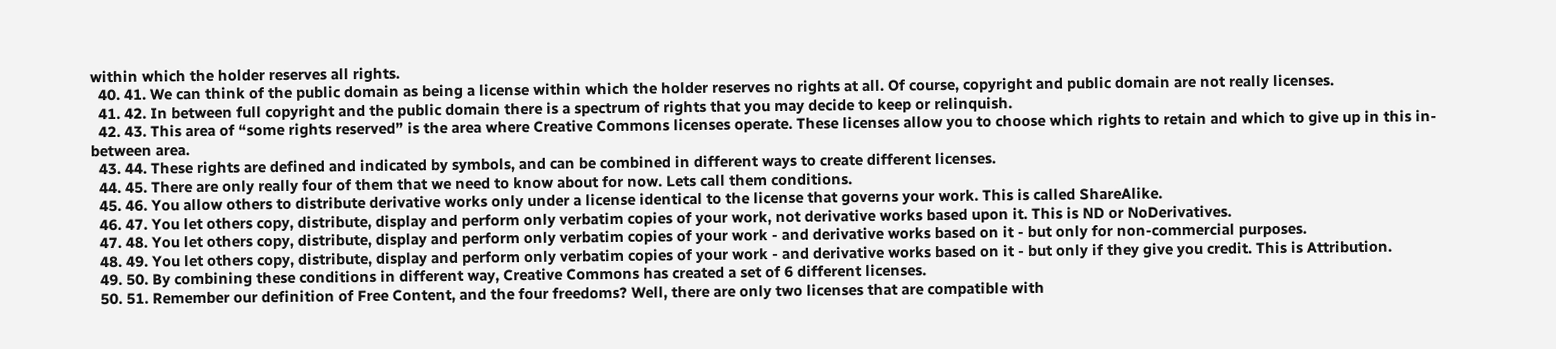within which the holder reserves all rights.
  40. 41. We can think of the public domain as being a license within which the holder reserves no rights at all. Of course, copyright and public domain are not really licenses.
  41. 42. In between full copyright and the public domain there is a spectrum of rights that you may decide to keep or relinquish.
  42. 43. This area of “some rights reserved” is the area where Creative Commons licenses operate. These licenses allow you to choose which rights to retain and which to give up in this in-between area.
  43. 44. These rights are defined and indicated by symbols, and can be combined in different ways to create different licenses.
  44. 45. There are only really four of them that we need to know about for now. Lets call them conditions.
  45. 46. You allow others to distribute derivative works only under a license identical to the license that governs your work. This is called ShareAlike.
  46. 47. You let others copy, distribute, display and perform only verbatim copies of your work, not derivative works based upon it. This is ND or NoDerivatives.
  47. 48. You let others copy, distribute, display and perform only verbatim copies of your work - and derivative works based on it - but only for non-commercial purposes.
  48. 49. You let others copy, distribute, display and perform only verbatim copies of your work - and derivative works based on it - but only if they give you credit. This is Attribution.
  49. 50. By combining these conditions in different way, Creative Commons has created a set of 6 different licenses.
  50. 51. Remember our definition of Free Content, and the four freedoms? Well, there are only two licenses that are compatible with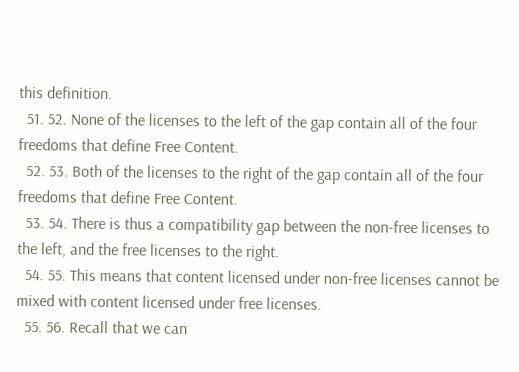this definition.
  51. 52. None of the licenses to the left of the gap contain all of the four freedoms that define Free Content.
  52. 53. Both of the licenses to the right of the gap contain all of the four freedoms that define Free Content.
  53. 54. There is thus a compatibility gap between the non-free licenses to the left, and the free licenses to the right.
  54. 55. This means that content licensed under non-free licenses cannot be mixed with content licensed under free licenses.
  55. 56. Recall that we can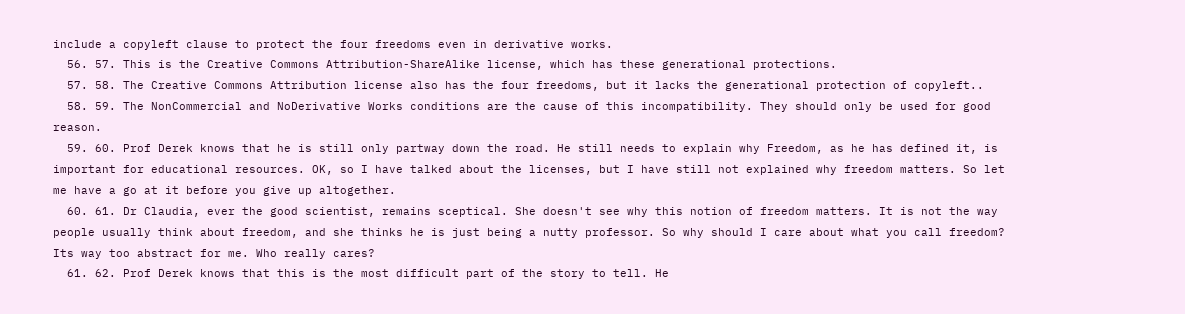include a copyleft clause to protect the four freedoms even in derivative works.
  56. 57. This is the Creative Commons Attribution-ShareAlike license, which has these generational protections.
  57. 58. The Creative Commons Attribution license also has the four freedoms, but it lacks the generational protection of copyleft..
  58. 59. The NonCommercial and NoDerivative Works conditions are the cause of this incompatibility. They should only be used for good reason.
  59. 60. Prof Derek knows that he is still only partway down the road. He still needs to explain why Freedom, as he has defined it, is important for educational resources. OK, so I have talked about the licenses, but I have still not explained why freedom matters. So let me have a go at it before you give up altogether.
  60. 61. Dr Claudia, ever the good scientist, remains sceptical. She doesn't see why this notion of freedom matters. It is not the way people usually think about freedom, and she thinks he is just being a nutty professor. So why should I care about what you call freedom? Its way too abstract for me. Who really cares?
  61. 62. Prof Derek knows that this is the most difficult part of the story to tell. He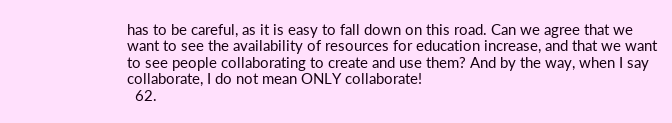has to be careful, as it is easy to fall down on this road. Can we agree that we want to see the availability of resources for education increase, and that we want to see people collaborating to create and use them? And by the way, when I say collaborate, I do not mean ONLY collaborate!
  62.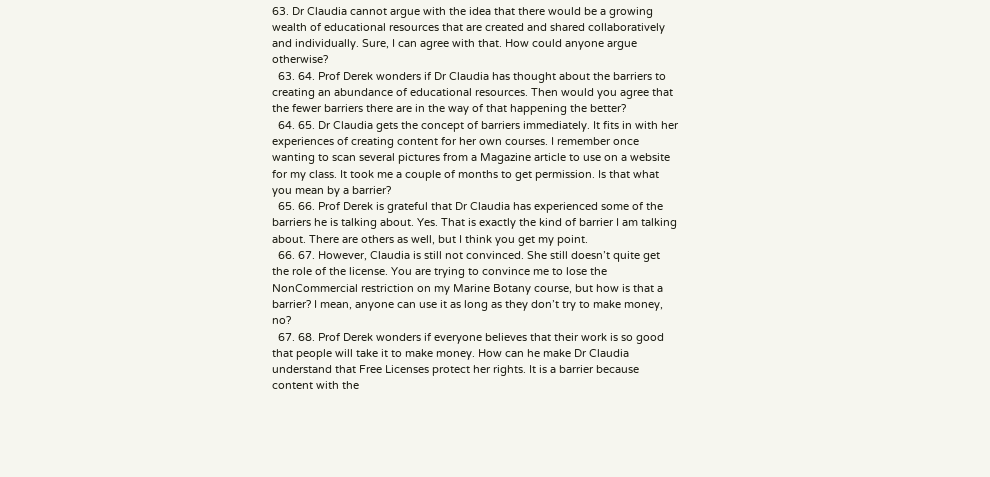63. Dr Claudia cannot argue with the idea that there would be a growing wealth of educational resources that are created and shared collaboratively and individually. Sure, I can agree with that. How could anyone argue otherwise?
  63. 64. Prof Derek wonders if Dr Claudia has thought about the barriers to creating an abundance of educational resources. Then would you agree that the fewer barriers there are in the way of that happening the better?
  64. 65. Dr Claudia gets the concept of barriers immediately. It fits in with her experiences of creating content for her own courses. I remember once wanting to scan several pictures from a Magazine article to use on a website for my class. It took me a couple of months to get permission. Is that what you mean by a barrier?
  65. 66. Prof Derek is grateful that Dr Claudia has experienced some of the barriers he is talking about. Yes. That is exactly the kind of barrier I am talking about. There are others as well, but I think you get my point.
  66. 67. However, Claudia is still not convinced. She still doesn’t quite get the role of the license. You are trying to convince me to lose the NonCommercial restriction on my Marine Botany course, but how is that a barrier? I mean, anyone can use it as long as they don’t try to make money, no?
  67. 68. Prof Derek wonders if everyone believes that their work is so good that people will take it to make money. How can he make Dr Claudia understand that Free Licenses protect her rights. It is a barrier because content with the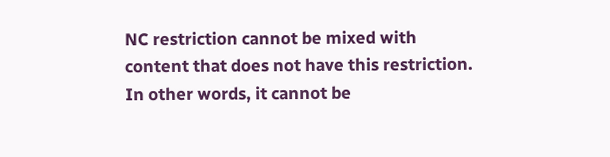NC restriction cannot be mixed with content that does not have this restriction. In other words, it cannot be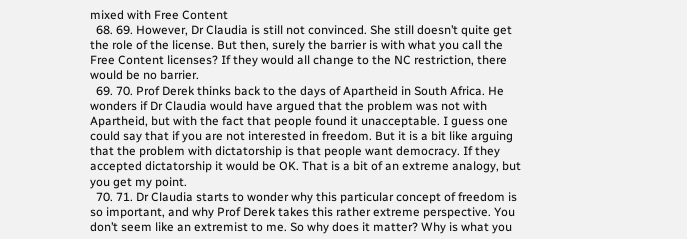mixed with Free Content
  68. 69. However, Dr Claudia is still not convinced. She still doesn’t quite get the role of the license. But then, surely the barrier is with what you call the Free Content licenses? If they would all change to the NC restriction, there would be no barrier.
  69. 70. Prof Derek thinks back to the days of Apartheid in South Africa. He wonders if Dr Claudia would have argued that the problem was not with Apartheid, but with the fact that people found it unacceptable. I guess one could say that if you are not interested in freedom. But it is a bit like arguing that the problem with dictatorship is that people want democracy. If they accepted dictatorship it would be OK. That is a bit of an extreme analogy, but you get my point.
  70. 71. Dr Claudia starts to wonder why this particular concept of freedom is so important, and why Prof Derek takes this rather extreme perspective. You don’t seem like an extremist to me. So why does it matter? Why is what you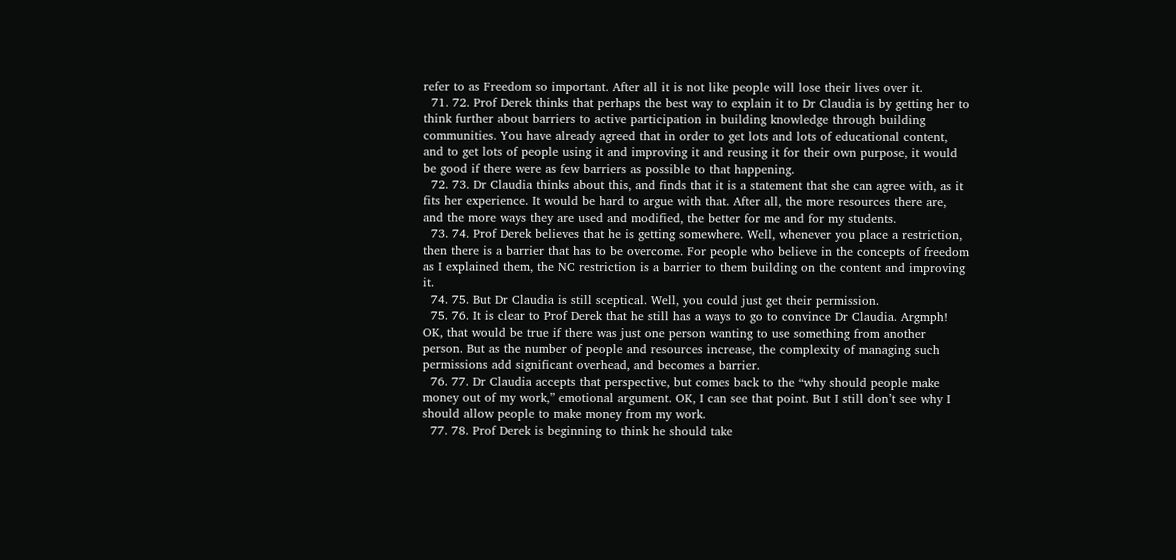refer to as Freedom so important. After all it is not like people will lose their lives over it.
  71. 72. Prof Derek thinks that perhaps the best way to explain it to Dr Claudia is by getting her to think further about barriers to active participation in building knowledge through building communities. You have already agreed that in order to get lots and lots of educational content, and to get lots of people using it and improving it and reusing it for their own purpose, it would be good if there were as few barriers as possible to that happening.
  72. 73. Dr Claudia thinks about this, and finds that it is a statement that she can agree with, as it fits her experience. It would be hard to argue with that. After all, the more resources there are, and the more ways they are used and modified, the better for me and for my students.
  73. 74. Prof Derek believes that he is getting somewhere. Well, whenever you place a restriction, then there is a barrier that has to be overcome. For people who believe in the concepts of freedom as I explained them, the NC restriction is a barrier to them building on the content and improving it.
  74. 75. But Dr Claudia is still sceptical. Well, you could just get their permission.
  75. 76. It is clear to Prof Derek that he still has a ways to go to convince Dr Claudia. Argmph! OK, that would be true if there was just one person wanting to use something from another person. But as the number of people and resources increase, the complexity of managing such permissions add significant overhead, and becomes a barrier.
  76. 77. Dr Claudia accepts that perspective, but comes back to the “why should people make money out of my work,” emotional argument. OK, I can see that point. But I still don’t see why I should allow people to make money from my work.
  77. 78. Prof Derek is beginning to think he should take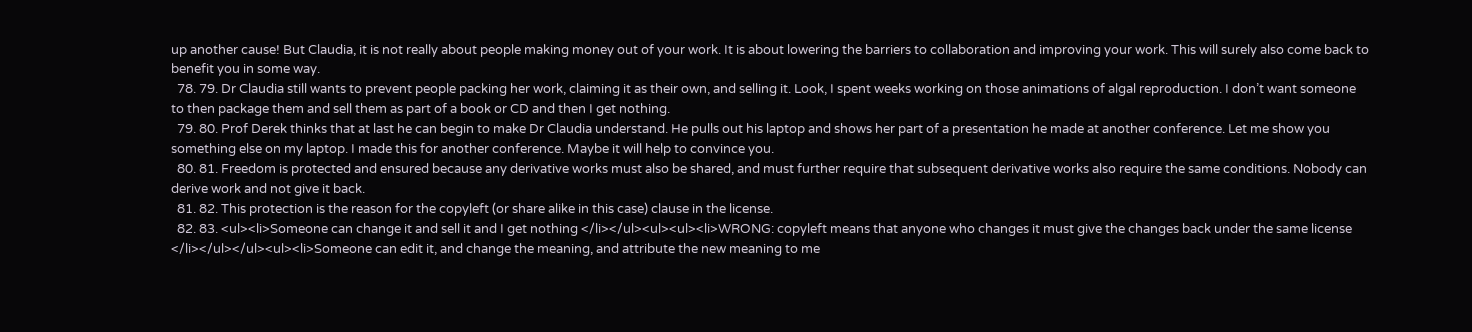up another cause! But Claudia, it is not really about people making money out of your work. It is about lowering the barriers to collaboration and improving your work. This will surely also come back to benefit you in some way.
  78. 79. Dr Claudia still wants to prevent people packing her work, claiming it as their own, and selling it. Look, I spent weeks working on those animations of algal reproduction. I don’t want someone to then package them and sell them as part of a book or CD and then I get nothing.
  79. 80. Prof Derek thinks that at last he can begin to make Dr Claudia understand. He pulls out his laptop and shows her part of a presentation he made at another conference. Let me show you something else on my laptop. I made this for another conference. Maybe it will help to convince you.
  80. 81. Freedom is protected and ensured because any derivative works must also be shared, and must further require that subsequent derivative works also require the same conditions. Nobody can derive work and not give it back.
  81. 82. This protection is the reason for the copyleft (or share alike in this case) clause in the license.
  82. 83. <ul><li>Someone can change it and sell it and I get nothing </li></ul><ul><ul><li>WRONG: copyleft means that anyone who changes it must give the changes back under the same license </li></ul></ul><ul><li>Someone can edit it, and change the meaning, and attribute the new meaning to me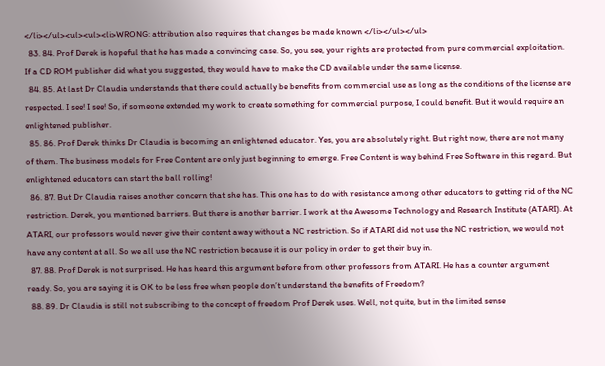</li></ul><ul><ul><li>WRONG: attribution also requires that changes be made known </li></ul></ul>
  83. 84. Prof Derek is hopeful that he has made a convincing case. So, you see, your rights are protected from pure commercial exploitation. If a CD ROM publisher did what you suggested, they would have to make the CD available under the same license.
  84. 85. At last Dr Claudia understands that there could actually be benefits from commercial use as long as the conditions of the license are respected. I see! I see! So, if someone extended my work to create something for commercial purpose, I could benefit. But it would require an enlightened publisher.
  85. 86. Prof Derek thinks Dr Claudia is becoming an enlightened educator. Yes, you are absolutely right. But right now, there are not many of them. The business models for Free Content are only just beginning to emerge. Free Content is way behind Free Software in this regard. But enlightened educators can start the ball rolling!
  86. 87. But Dr Claudia raises another concern that she has. This one has to do with resistance among other educators to getting rid of the NC restriction. Derek, you mentioned barriers. But there is another barrier. I work at the Awesome Technology and Research Institute (ATARI). At ATARI, our professors would never give their content away without a NC restriction. So if ATARI did not use the NC restriction, we would not have any content at all. So we all use the NC restriction because it is our policy in order to get their buy in.
  87. 88. Prof Derek is not surprised. He has heard this argument before from other professors from ATARI. He has a counter argument ready. So, you are saying it is OK to be less free when people don’t understand the benefits of Freedom?
  88. 89. Dr Claudia is still not subscribing to the concept of freedom Prof Derek uses. Well, not quite, but in the limited sense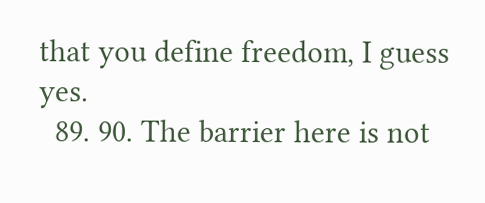that you define freedom, I guess yes.
  89. 90. The barrier here is not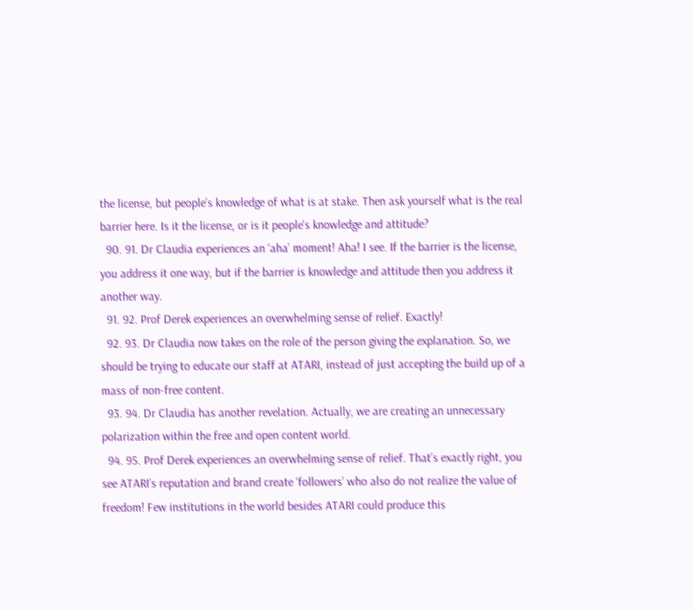the license, but people’s knowledge of what is at stake. Then ask yourself what is the real barrier here. Is it the license, or is it people's knowledge and attitude?
  90. 91. Dr Claudia experiences an ‘aha’ moment! Aha! I see. If the barrier is the license, you address it one way, but if the barrier is knowledge and attitude then you address it another way.
  91. 92. Prof Derek experiences an overwhelming sense of relief. Exactly!
  92. 93. Dr Claudia now takes on the role of the person giving the explanation. So, we should be trying to educate our staff at ATARI, instead of just accepting the build up of a mass of non-free content.
  93. 94. Dr Claudia has another revelation. Actually, we are creating an unnecessary polarization within the free and open content world.
  94. 95. Prof Derek experiences an overwhelming sense of relief. That’s exactly right, you see ATARI’s reputation and brand create ‘followers’ who also do not realize the value of freedom! Few institutions in the world besides ATARI could produce this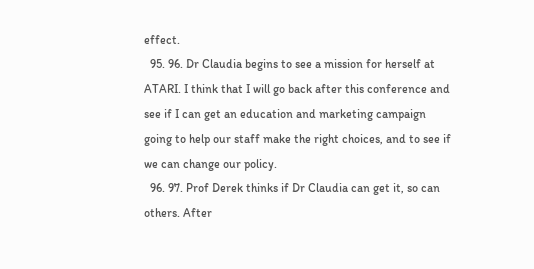effect.
  95. 96. Dr Claudia begins to see a mission for herself at ATARI. I think that I will go back after this conference and see if I can get an education and marketing campaign going to help our staff make the right choices, and to see if we can change our policy.
  96. 97. Prof Derek thinks if Dr Claudia can get it, so can others. After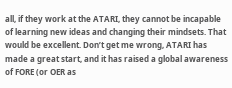all, if they work at the ATARI, they cannot be incapable of learning new ideas and changing their mindsets. That would be excellent. Don’t get me wrong, ATARI has made a great start, and it has raised a global awareness of FORE (or OER as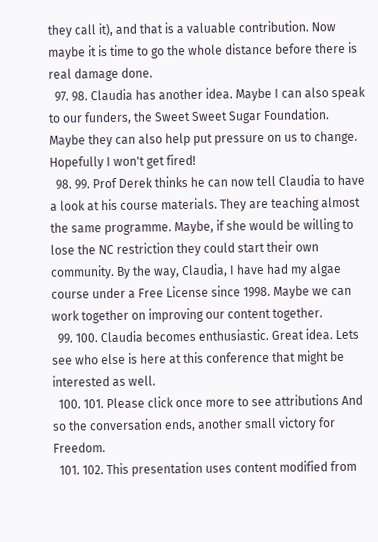they call it), and that is a valuable contribution. Now maybe it is time to go the whole distance before there is real damage done.
  97. 98. Claudia has another idea. Maybe I can also speak to our funders, the Sweet Sweet Sugar Foundation. Maybe they can also help put pressure on us to change. Hopefully I won't get fired!
  98. 99. Prof Derek thinks he can now tell Claudia to have a look at his course materials. They are teaching almost the same programme. Maybe, if she would be willing to lose the NC restriction they could start their own community. By the way, Claudia, I have had my algae course under a Free License since 1998. Maybe we can work together on improving our content together.
  99. 100. Claudia becomes enthusiastic. Great idea. Lets see who else is here at this conference that might be interested as well.
  100. 101. Please click once more to see attributions And so the conversation ends, another small victory for Freedom.
  101. 102. This presentation uses content modified from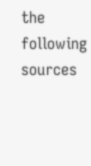the following sources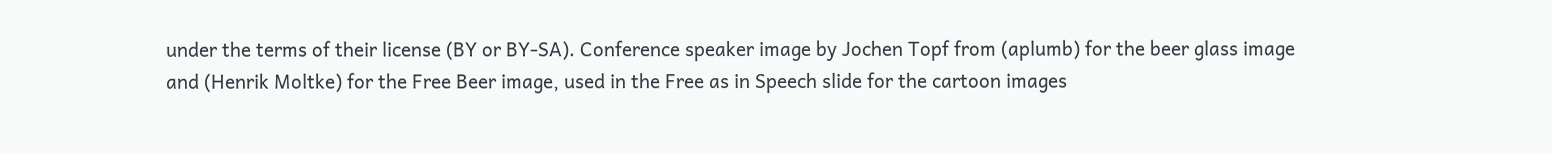under the terms of their license (BY or BY-SA). Conference speaker image by Jochen Topf from (aplumb) for the beer glass image and (Henrik Moltke) for the Free Beer image, used in the Free as in Speech slide for the cartoon images